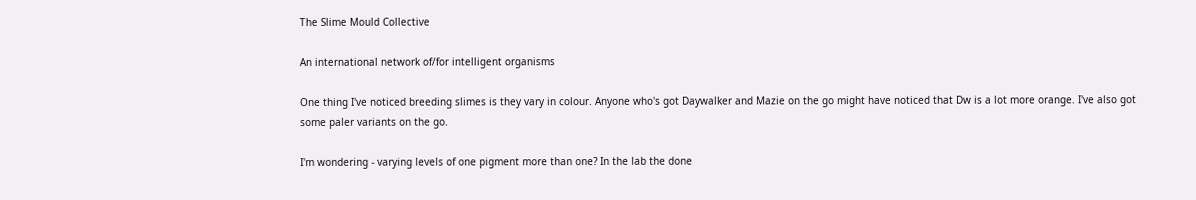The Slime Mould Collective

An international network of/for intelligent organisms

One thing I've noticed breeding slimes is they vary in colour. Anyone who's got Daywalker and Mazie on the go might have noticed that Dw is a lot more orange. I've also got some paler variants on the go.

I'm wondering - varying levels of one pigment more than one? In the lab the done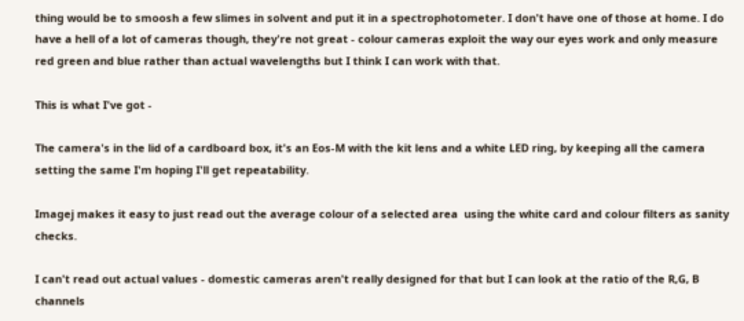thing would be to smoosh a few slimes in solvent and put it in a spectrophotometer. I don't have one of those at home. I do have a hell of a lot of cameras though, they're not great - colour cameras exploit the way our eyes work and only measure red green and blue rather than actual wavelengths but I think I can work with that.

This is what I've got -

The camera's in the lid of a cardboard box, it's an Eos-M with the kit lens and a white LED ring, by keeping all the camera setting the same I'm hoping I'll get repeatability.

Imagej makes it easy to just read out the average colour of a selected area  using the white card and colour filters as sanity checks.

I can't read out actual values - domestic cameras aren't really designed for that but I can look at the ratio of the R,G, B channels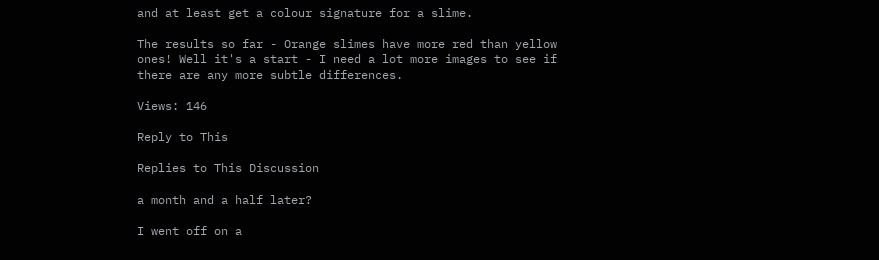and at least get a colour signature for a slime.

The results so far - Orange slimes have more red than yellow ones! Well it's a start - I need a lot more images to see if there are any more subtle differences.

Views: 146

Reply to This

Replies to This Discussion

a month and a half later?

I went off on a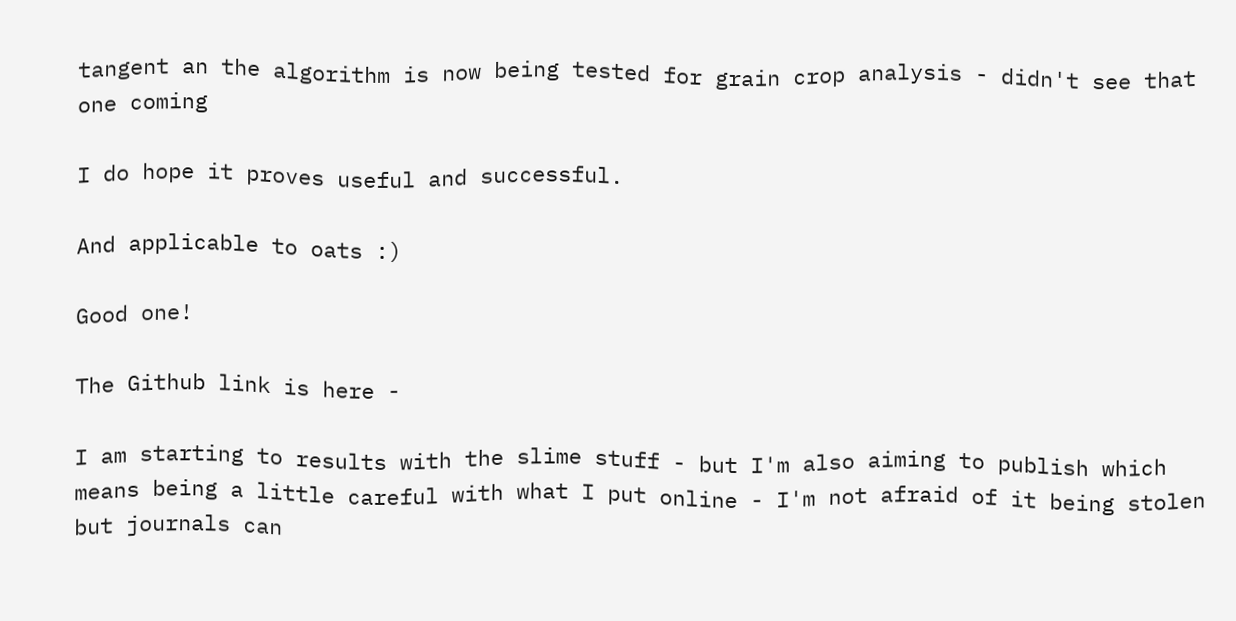tangent an the algorithm is now being tested for grain crop analysis - didn't see that one coming

I do hope it proves useful and successful.

And applicable to oats :)

Good one!

The Github link is here -

I am starting to results with the slime stuff - but I'm also aiming to publish which means being a little careful with what I put online - I'm not afraid of it being stolen but journals can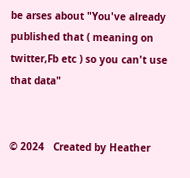be arses about "You've already published that ( meaning on twitter,Fb etc ) so you can't use that data"


© 2024   Created by Heather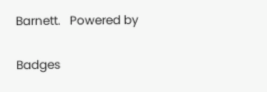Barnett.   Powered by

Badges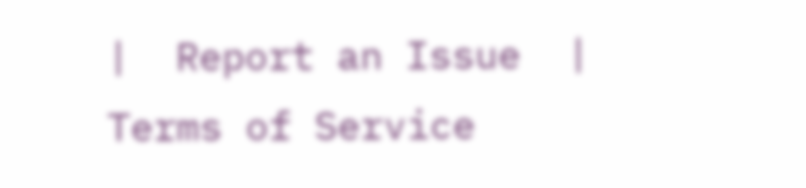|  Report an Issue  |  Terms of Service